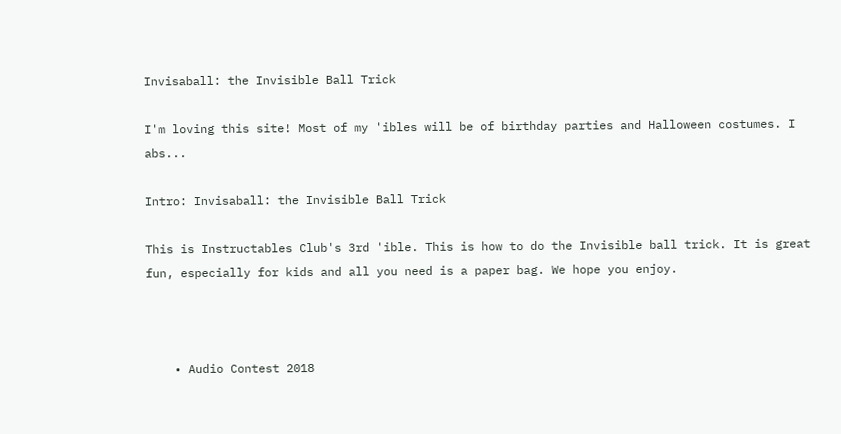Invisaball: the Invisible Ball Trick

I'm loving this site! Most of my 'ibles will be of birthday parties and Halloween costumes. I abs...

Intro: Invisaball: the Invisible Ball Trick

This is Instructables Club's 3rd 'ible. This is how to do the Invisible ball trick. It is great fun, especially for kids and all you need is a paper bag. We hope you enjoy.



    • Audio Contest 2018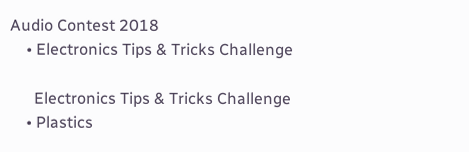Audio Contest 2018
    • Electronics Tips & Tricks Challenge

      Electronics Tips & Tricks Challenge
    • Plastics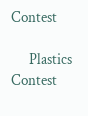Contest

      Plastics Contest